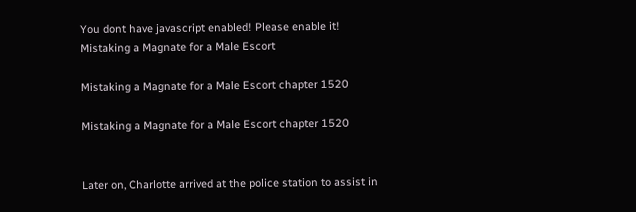You dont have javascript enabled! Please enable it!
Mistaking a Magnate for a Male Escort

Mistaking a Magnate for a Male Escort chapter 1520

Mistaking a Magnate for a Male Escort chapter 1520


Later on, Charlotte arrived at the police station to assist in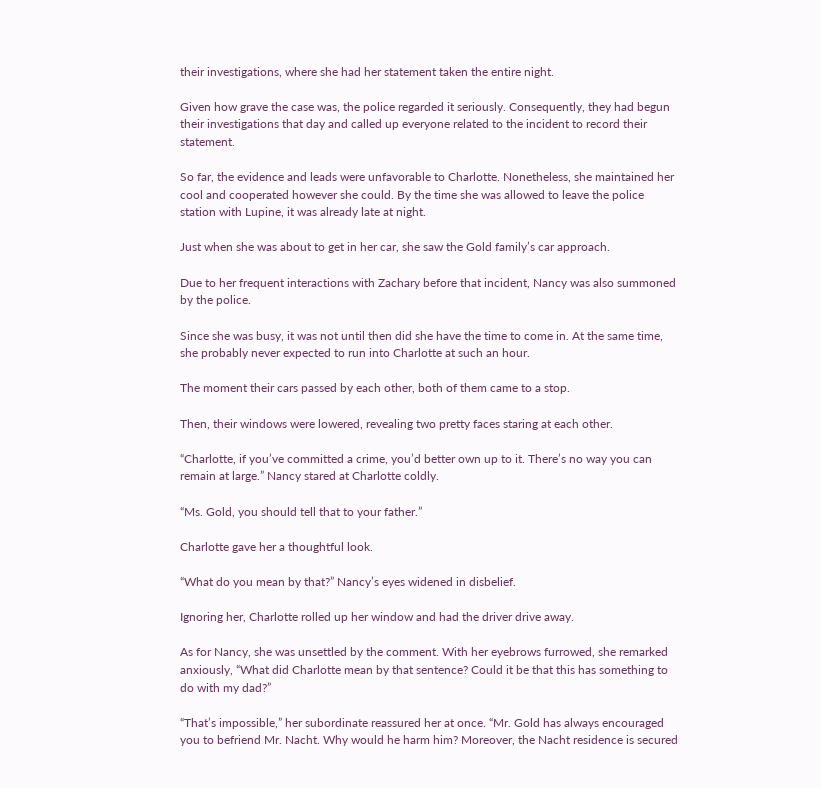their investigations, where she had her statement taken the entire night.

Given how grave the case was, the police regarded it seriously. Consequently, they had begun their investigations that day and called up everyone related to the incident to record their statement.

So far, the evidence and leads were unfavorable to Charlotte. Nonetheless, she maintained her cool and cooperated however she could. By the time she was allowed to leave the police station with Lupine, it was already late at night.

Just when she was about to get in her car, she saw the Gold family’s car approach.

Due to her frequent interactions with Zachary before that incident, Nancy was also summoned by the police.

Since she was busy, it was not until then did she have the time to come in. At the same time, she probably never expected to run into Charlotte at such an hour.

The moment their cars passed by each other, both of them came to a stop.

Then, their windows were lowered, revealing two pretty faces staring at each other.

“Charlotte, if you’ve committed a crime, you’d better own up to it. There’s no way you can remain at large.” Nancy stared at Charlotte coldly.

“Ms. Gold, you should tell that to your father.”

Charlotte gave her a thoughtful look.

“What do you mean by that?” Nancy’s eyes widened in disbelief.

Ignoring her, Charlotte rolled up her window and had the driver drive away.

As for Nancy, she was unsettled by the comment. With her eyebrows furrowed, she remarked anxiously, “What did Charlotte mean by that sentence? Could it be that this has something to do with my dad?”

“That’s impossible,” her subordinate reassured her at once. “Mr. Gold has always encouraged you to befriend Mr. Nacht. Why would he harm him? Moreover, the Nacht residence is secured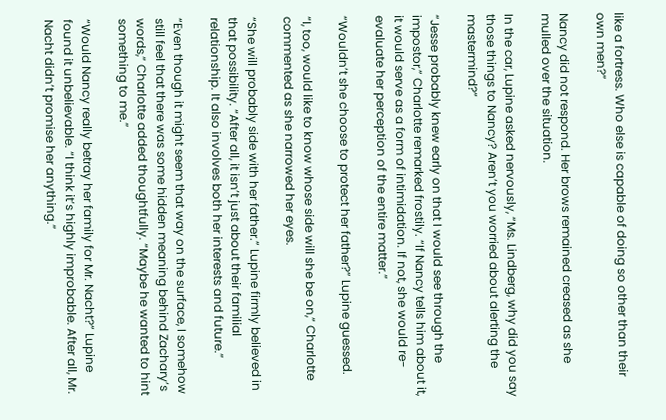like a fortress. Who else is capable of doing so other than their own men?”

Nancy did not respond. Her brows remained creased as she mulled over the situation.

In the car, Lupine asked nervously, “Ms. Lindberg, why did you say those things to Nancy? Aren’t you worried about alerting the mastermind?”

“Jesse probably knew early on that I would see through the impostor,” Charlotte remarked frostily. “If Nancy tells him about it, it would serve as a form of intimidation. If not, she would re-evaluate her perception of the entire matter.”

“Wouldn’t she choose to protect her father?” Lupine guessed.

“I, too, would like to know whose side will she be on,” Charlotte commented as she narrowed her eyes.

“She will probably side with her father.” Lupine firmly believed in that possibility. “After all, it isn’t just about their familial relationship. It also involves both her interests and future.”

“Even though it might seem that way on the surface, I somehow still feel that there was some hidden meaning behind Zachary’s words,” Charlotte added thoughtfully. “Maybe he wanted to hint something to me.”

“Would Nancy really betray her family for Mr. Nacht?” Lupine found it unbelievable. “I think it’s highly improbable. After all, Mr. Nacht didn’t promise her anything.”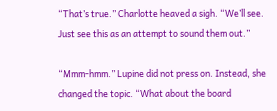“That’s true.” Charlotte heaved a sigh. “We’ll see. Just see this as an attempt to sound them out.”

“Mmm-hmm.” Lupine did not press on. Instead, she changed the topic. “What about the board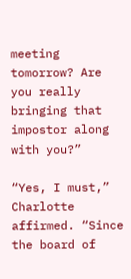meeting tomorrow? Are you really bringing that impostor along with you?”

“Yes, I must,” Charlotte affirmed. “Since the board of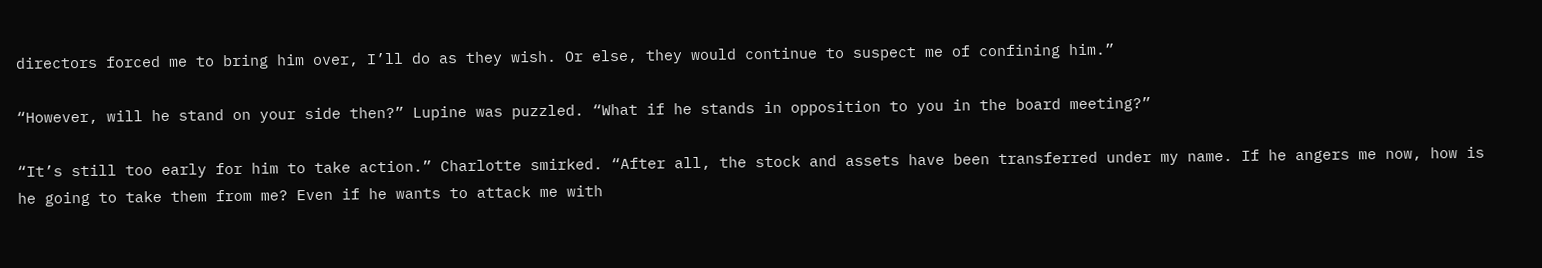directors forced me to bring him over, I’ll do as they wish. Or else, they would continue to suspect me of confining him.”

“However, will he stand on your side then?” Lupine was puzzled. “What if he stands in opposition to you in the board meeting?”

“It’s still too early for him to take action.” Charlotte smirked. “After all, the stock and assets have been transferred under my name. If he angers me now, how is he going to take them from me? Even if he wants to attack me with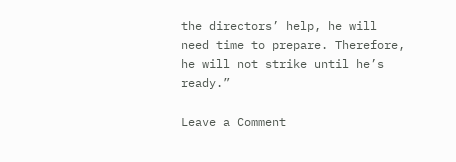the directors’ help, he will need time to prepare. Therefore, he will not strike until he’s ready.”

Leave a Comment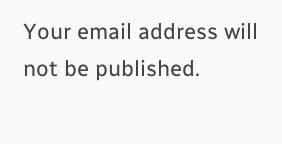Your email address will not be published.